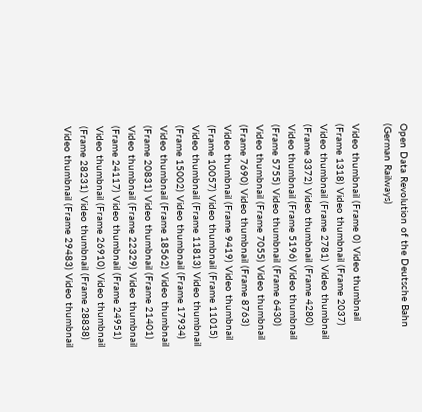Open Data Revolution of the Deutsche Bahn (German Railways)

Video thumbnail (Frame 0) Video thumbnail (Frame 1318) Video thumbnail (Frame 2037) Video thumbnail (Frame 2781) Video thumbnail (Frame 3372) Video thumbnail (Frame 4280) Video thumbnail (Frame 5196) Video thumbnail (Frame 5755) Video thumbnail (Frame 6430) Video thumbnail (Frame 7055) Video thumbnail (Frame 7690) Video thumbnail (Frame 8763) Video thumbnail (Frame 9419) Video thumbnail (Frame 10057) Video thumbnail (Frame 11015) Video thumbnail (Frame 11813) Video thumbnail (Frame 15002) Video thumbnail (Frame 17934) Video thumbnail (Frame 18562) Video thumbnail (Frame 20831) Video thumbnail (Frame 21401) Video thumbnail (Frame 22329) Video thumbnail (Frame 24117) Video thumbnail (Frame 24951) Video thumbnail (Frame 26910) Video thumbnail (Frame 28231) Video thumbnail (Frame 28838) Video thumbnail (Frame 29483) Video thumbnail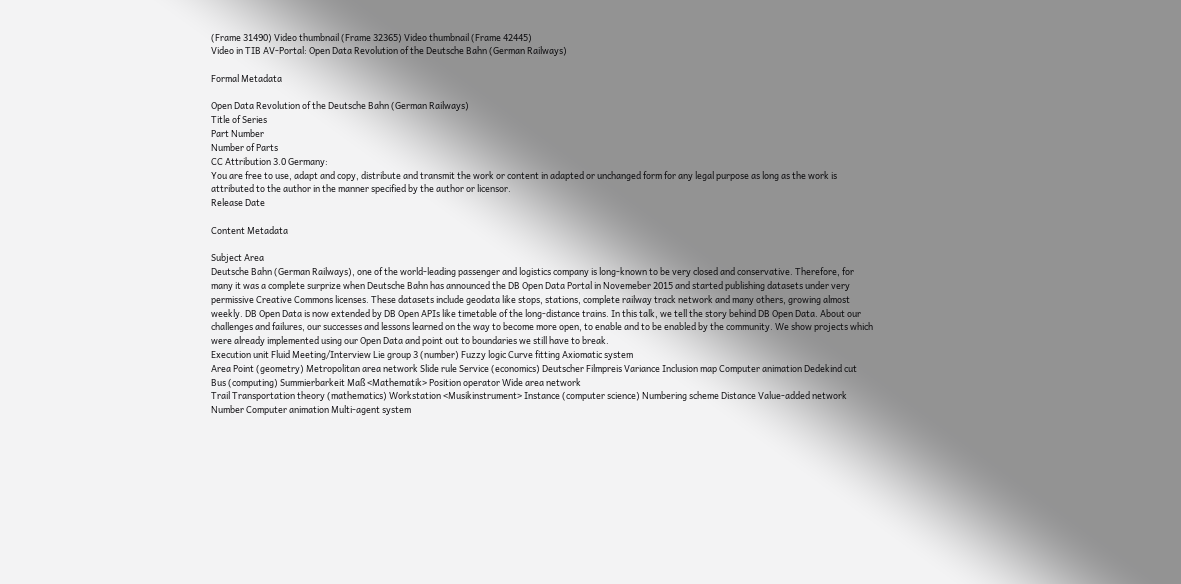(Frame 31490) Video thumbnail (Frame 32365) Video thumbnail (Frame 42445)
Video in TIB AV-Portal: Open Data Revolution of the Deutsche Bahn (German Railways)

Formal Metadata

Open Data Revolution of the Deutsche Bahn (German Railways)
Title of Series
Part Number
Number of Parts
CC Attribution 3.0 Germany:
You are free to use, adapt and copy, distribute and transmit the work or content in adapted or unchanged form for any legal purpose as long as the work is attributed to the author in the manner specified by the author or licensor.
Release Date

Content Metadata

Subject Area
Deutsche Bahn (German Railways), one of the world-leading passenger and logistics company is long-known to be very closed and conservative. Therefore, for many it was a complete surprize when Deutsche Bahn has announced the DB Open Data Portal in Novemeber 2015 and started publishing datasets under very permissive Creative Commons licenses. These datasets include geodata like stops, stations, complete railway track network and many others, growing almost weekly. DB Open Data is now extended by DB Open APIs like timetable of the long-distance trains. In this talk, we tell the story behind DB Open Data. About our challenges and failures, our successes and lessons learned on the way to become more open, to enable and to be enabled by the community. We show projects which were already implemented using our Open Data and point out to boundaries we still have to break.
Execution unit Fluid Meeting/Interview Lie group 3 (number) Fuzzy logic Curve fitting Axiomatic system
Area Point (geometry) Metropolitan area network Slide rule Service (economics) Deutscher Filmpreis Variance Inclusion map Computer animation Dedekind cut Bus (computing) Summierbarkeit Maß <Mathematik> Position operator Wide area network
Trail Transportation theory (mathematics) Workstation <Musikinstrument> Instance (computer science) Numbering scheme Distance Value-added network Number Computer animation Multi-agent system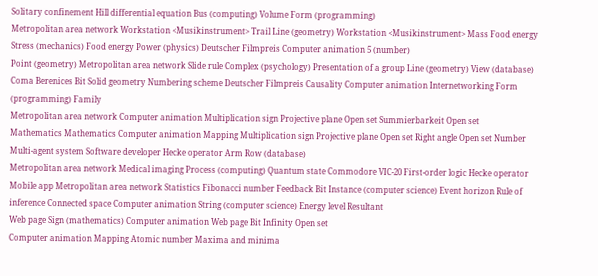Solitary confinement Hill differential equation Bus (computing) Volume Form (programming)
Metropolitan area network Workstation <Musikinstrument> Trail Line (geometry) Workstation <Musikinstrument> Mass Food energy Stress (mechanics) Food energy Power (physics) Deutscher Filmpreis Computer animation 5 (number)
Point (geometry) Metropolitan area network Slide rule Complex (psychology) Presentation of a group Line (geometry) View (database) Coma Berenices Bit Solid geometry Numbering scheme Deutscher Filmpreis Causality Computer animation Internetworking Form (programming) Family
Metropolitan area network Computer animation Multiplication sign Projective plane Open set Summierbarkeit Open set
Mathematics Mathematics Computer animation Mapping Multiplication sign Projective plane Open set Right angle Open set Number
Multi-agent system Software developer Hecke operator Arm Row (database)
Metropolitan area network Medical imaging Process (computing) Quantum state Commodore VIC-20 First-order logic Hecke operator
Mobile app Metropolitan area network Statistics Fibonacci number Feedback Bit Instance (computer science) Event horizon Rule of inference Connected space Computer animation String (computer science) Energy level Resultant
Web page Sign (mathematics) Computer animation Web page Bit Infinity Open set
Computer animation Mapping Atomic number Maxima and minima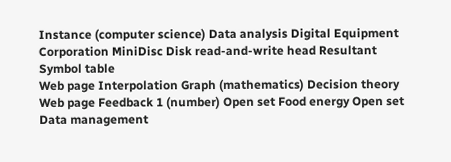Instance (computer science) Data analysis Digital Equipment Corporation MiniDisc Disk read-and-write head Resultant Symbol table
Web page Interpolation Graph (mathematics) Decision theory Web page Feedback 1 (number) Open set Food energy Open set Data management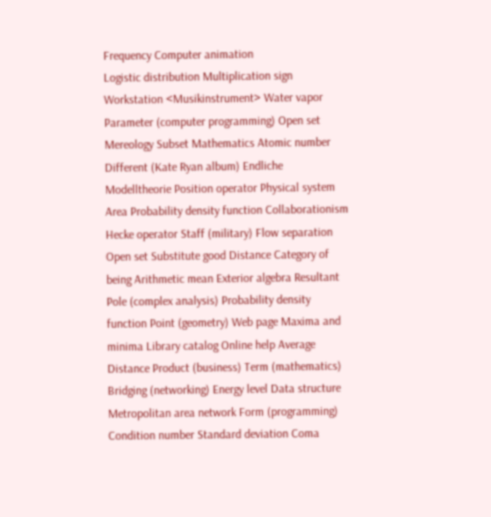Frequency Computer animation
Logistic distribution Multiplication sign Workstation <Musikinstrument> Water vapor Parameter (computer programming) Open set Mereology Subset Mathematics Atomic number Different (Kate Ryan album) Endliche Modelltheorie Position operator Physical system Area Probability density function Collaborationism Hecke operator Staff (military) Flow separation Open set Substitute good Distance Category of being Arithmetic mean Exterior algebra Resultant Pole (complex analysis) Probability density function Point (geometry) Web page Maxima and minima Library catalog Online help Average Distance Product (business) Term (mathematics) Bridging (networking) Energy level Data structure Metropolitan area network Form (programming) Condition number Standard deviation Coma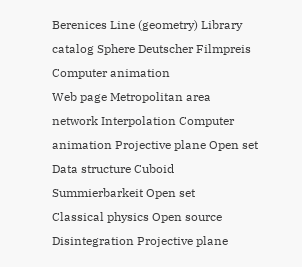Berenices Line (geometry) Library catalog Sphere Deutscher Filmpreis Computer animation
Web page Metropolitan area network Interpolation Computer animation Projective plane Open set Data structure Cuboid Summierbarkeit Open set
Classical physics Open source Disintegration Projective plane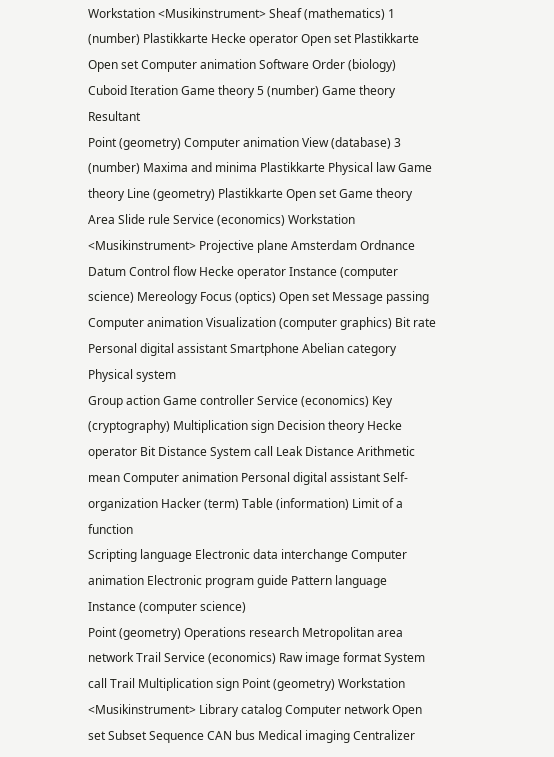Workstation <Musikinstrument> Sheaf (mathematics) 1 (number) Plastikkarte Hecke operator Open set Plastikkarte Open set Computer animation Software Order (biology) Cuboid Iteration Game theory 5 (number) Game theory Resultant
Point (geometry) Computer animation View (database) 3 (number) Maxima and minima Plastikkarte Physical law Game theory Line (geometry) Plastikkarte Open set Game theory
Area Slide rule Service (economics) Workstation <Musikinstrument> Projective plane Amsterdam Ordnance Datum Control flow Hecke operator Instance (computer science) Mereology Focus (optics) Open set Message passing Computer animation Visualization (computer graphics) Bit rate Personal digital assistant Smartphone Abelian category Physical system
Group action Game controller Service (economics) Key (cryptography) Multiplication sign Decision theory Hecke operator Bit Distance System call Leak Distance Arithmetic mean Computer animation Personal digital assistant Self-organization Hacker (term) Table (information) Limit of a function
Scripting language Electronic data interchange Computer animation Electronic program guide Pattern language Instance (computer science)
Point (geometry) Operations research Metropolitan area network Trail Service (economics) Raw image format System call Trail Multiplication sign Point (geometry) Workstation <Musikinstrument> Library catalog Computer network Open set Subset Sequence CAN bus Medical imaging Centralizer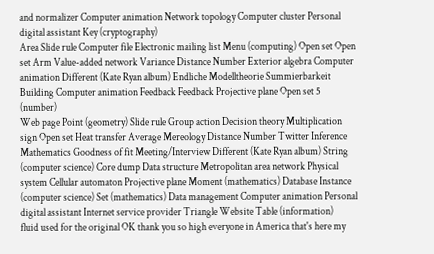and normalizer Computer animation Network topology Computer cluster Personal digital assistant Key (cryptography)
Area Slide rule Computer file Electronic mailing list Menu (computing) Open set Open set Arm Value-added network Variance Distance Number Exterior algebra Computer animation Different (Kate Ryan album) Endliche Modelltheorie Summierbarkeit
Building Computer animation Feedback Feedback Projective plane Open set 5 (number)
Web page Point (geometry) Slide rule Group action Decision theory Multiplication sign Open set Heat transfer Average Mereology Distance Number Twitter Inference Mathematics Goodness of fit Meeting/Interview Different (Kate Ryan album) String (computer science) Core dump Data structure Metropolitan area network Physical system Cellular automaton Projective plane Moment (mathematics) Database Instance (computer science) Set (mathematics) Data management Computer animation Personal digital assistant Internet service provider Triangle Website Table (information)
fluid used for the original OK thank you so high everyone in America that's here my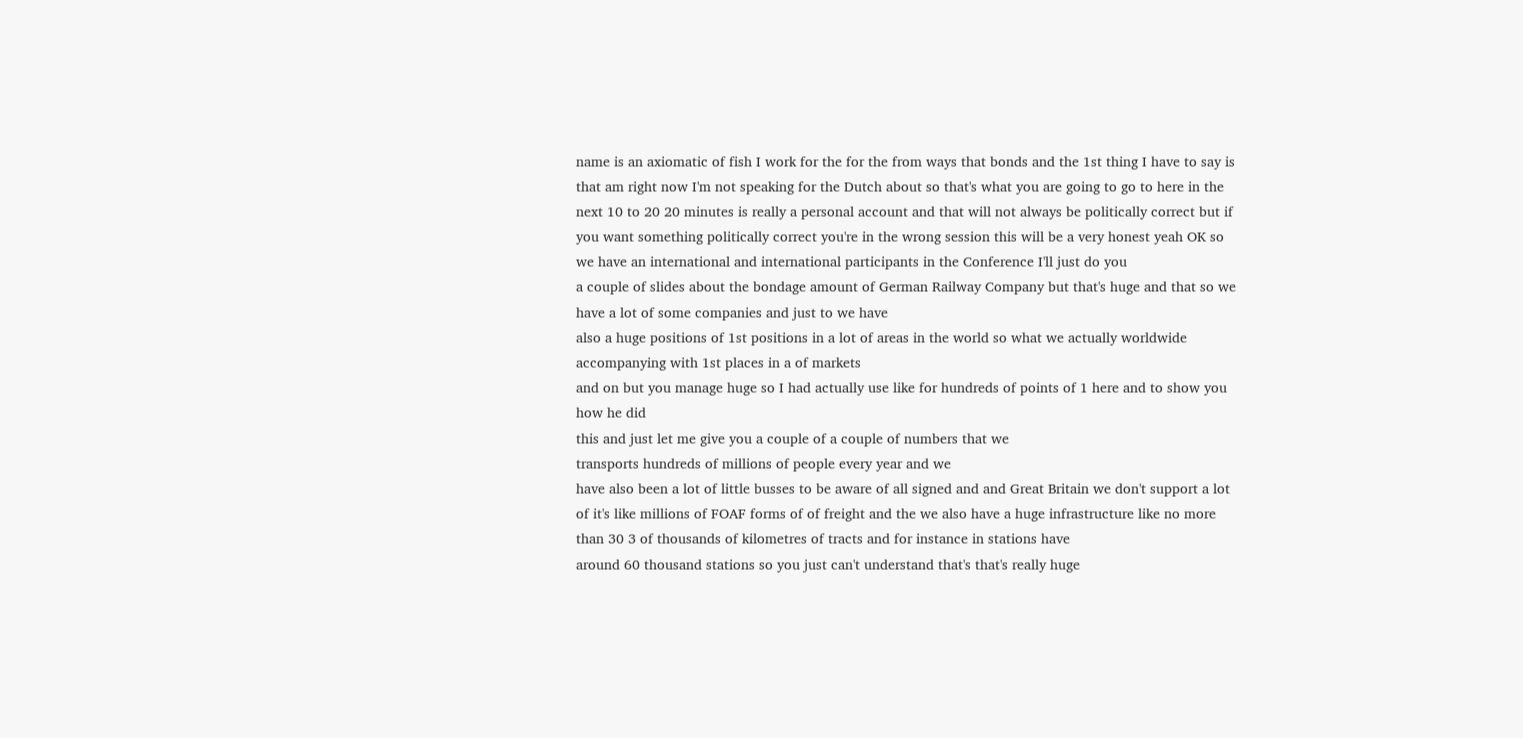name is an axiomatic of fish I work for the for the from ways that bonds and the 1st thing I have to say is that am right now I'm not speaking for the Dutch about so that's what you are going to go to here in the next 10 to 20 20 minutes is really a personal account and that will not always be politically correct but if you want something politically correct you're in the wrong session this will be a very honest yeah OK so we have an international and international participants in the Conference I'll just do you
a couple of slides about the bondage amount of German Railway Company but that's huge and that so we have a lot of some companies and just to we have
also a huge positions of 1st positions in a lot of areas in the world so what we actually worldwide accompanying with 1st places in a of markets
and on but you manage huge so I had actually use like for hundreds of points of 1 here and to show you how he did
this and just let me give you a couple of a couple of numbers that we
transports hundreds of millions of people every year and we
have also been a lot of little busses to be aware of all signed and and Great Britain we don't support a lot of it's like millions of FOAF forms of of freight and the we also have a huge infrastructure like no more than 30 3 of thousands of kilometres of tracts and for instance in stations have
around 60 thousand stations so you just can't understand that's that's really huge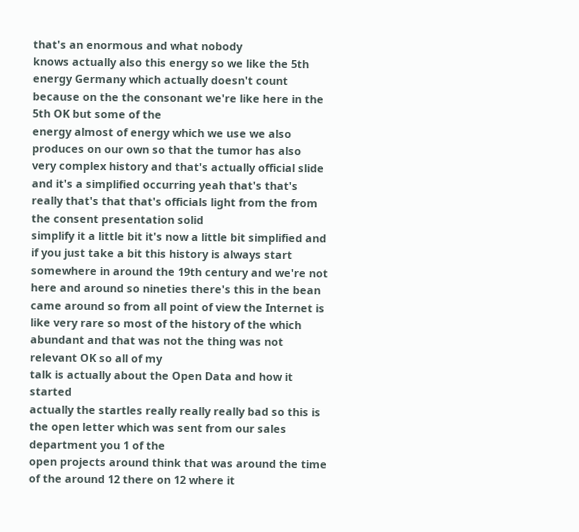that's an enormous and what nobody
knows actually also this energy so we like the 5th energy Germany which actually doesn't count because on the the consonant we're like here in the 5th OK but some of the
energy almost of energy which we use we also produces on our own so that the tumor has also
very complex history and that's actually official slide and it's a simplified occurring yeah that's that's really that's that that's officials light from the from the consent presentation solid
simplify it a little bit it's now a little bit simplified and if you just take a bit this history is always start somewhere in around the 19th century and we're not here and around so nineties there's this in the bean came around so from all point of view the Internet is like very rare so most of the history of the which abundant and that was not the thing was not relevant OK so all of my
talk is actually about the Open Data and how it started
actually the startles really really really bad so this is the open letter which was sent from our sales department you 1 of the
open projects around think that was around the time of the around 12 there on 12 where it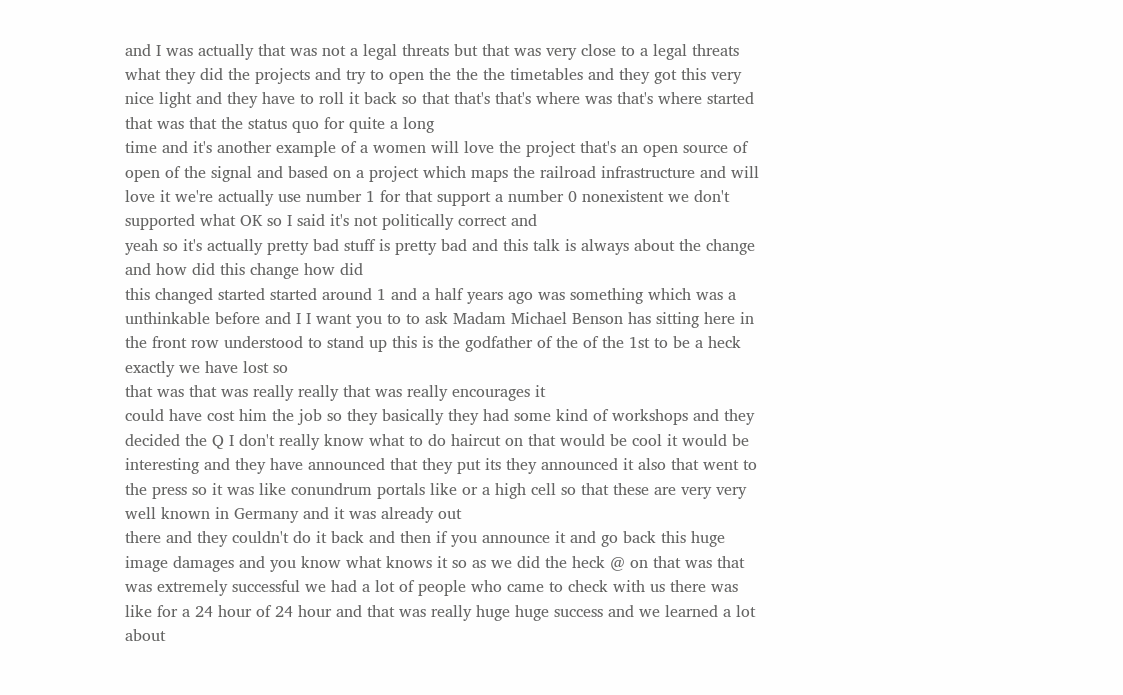and I was actually that was not a legal threats but that was very close to a legal threats what they did the projects and try to open the the the timetables and they got this very nice light and they have to roll it back so that that's that's where was that's where started that was that the status quo for quite a long
time and it's another example of a women will love the project that's an open source of open of the signal and based on a project which maps the railroad infrastructure and will love it we're actually use number 1 for that support a number 0 nonexistent we don't supported what OK so I said it's not politically correct and
yeah so it's actually pretty bad stuff is pretty bad and this talk is always about the change and how did this change how did
this changed started started around 1 and a half years ago was something which was a unthinkable before and I I want you to to ask Madam Michael Benson has sitting here in the front row understood to stand up this is the godfather of the of the 1st to be a heck exactly we have lost so
that was that was really really that was really encourages it
could have cost him the job so they basically they had some kind of workshops and they decided the Q I don't really know what to do haircut on that would be cool it would be interesting and they have announced that they put its they announced it also that went to the press so it was like conundrum portals like or a high cell so that these are very very well known in Germany and it was already out
there and they couldn't do it back and then if you announce it and go back this huge image damages and you know what knows it so as we did the heck @ on that was that was extremely successful we had a lot of people who came to check with us there was like for a 24 hour of 24 hour and that was really huge huge success and we learned a lot about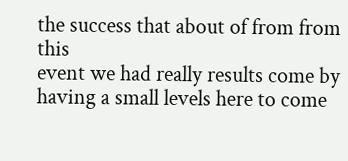the success that about of from from this
event we had really results come by having a small levels here to come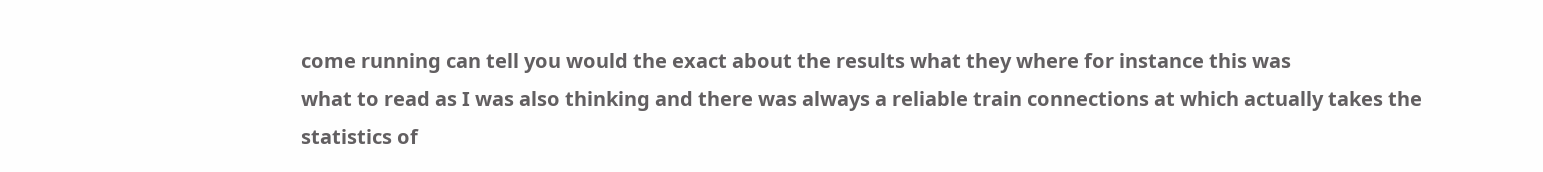come running can tell you would the exact about the results what they where for instance this was
what to read as I was also thinking and there was always a reliable train connections at which actually takes the
statistics of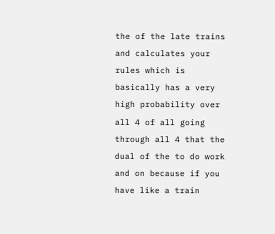the of the late trains and calculates your rules which is basically has a very high probability over all 4 of all going through all 4 that the dual of the to do work and on because if you have like a train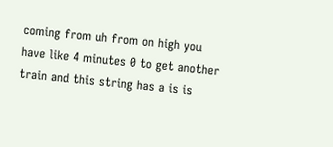coming from uh from on high you have like 4 minutes 0 to get another train and this string has a is is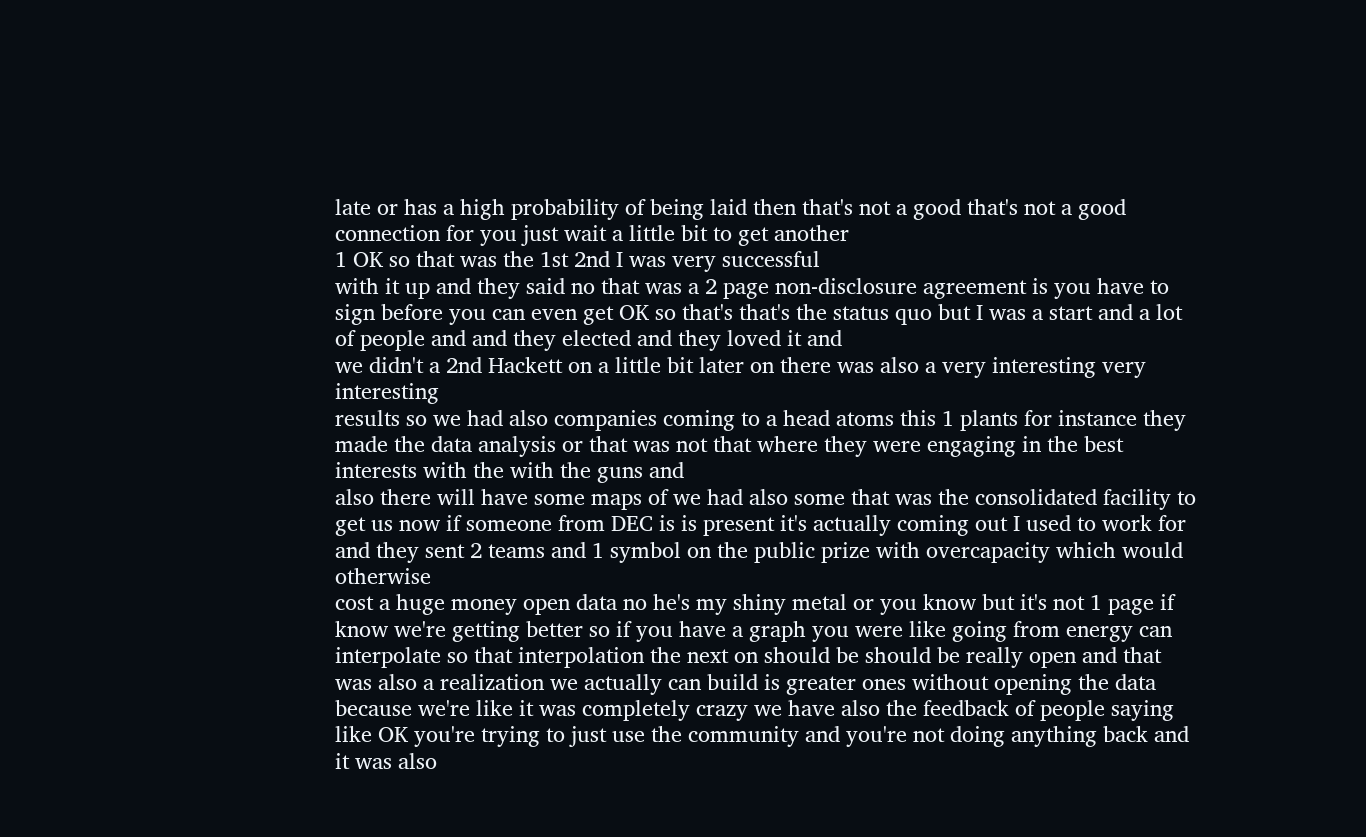late or has a high probability of being laid then that's not a good that's not a good connection for you just wait a little bit to get another
1 OK so that was the 1st 2nd I was very successful
with it up and they said no that was a 2 page non-disclosure agreement is you have to sign before you can even get OK so that's that's the status quo but I was a start and a lot of people and and they elected and they loved it and
we didn't a 2nd Hackett on a little bit later on there was also a very interesting very interesting
results so we had also companies coming to a head atoms this 1 plants for instance they made the data analysis or that was not that where they were engaging in the best interests with the with the guns and
also there will have some maps of we had also some that was the consolidated facility to get us now if someone from DEC is is present it's actually coming out I used to work for and they sent 2 teams and 1 symbol on the public prize with overcapacity which would otherwise
cost a huge money open data no he's my shiny metal or you know but it's not 1 page if know we're getting better so if you have a graph you were like going from energy can interpolate so that interpolation the next on should be should be really open and that was also a realization we actually can build is greater ones without opening the data because we're like it was completely crazy we have also the feedback of people saying like OK you're trying to just use the community and you're not doing anything back and it was also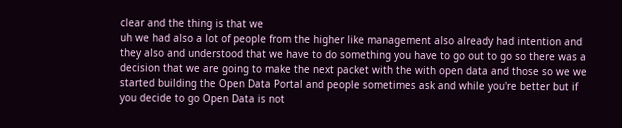clear and the thing is that we
uh we had also a lot of people from the higher like management also already had intention and they also and understood that we have to do something you have to go out to go so there was a decision that we are going to make the next packet with the with open data and those so we we started building the Open Data Portal and people sometimes ask and while you're better but if you decide to go Open Data is not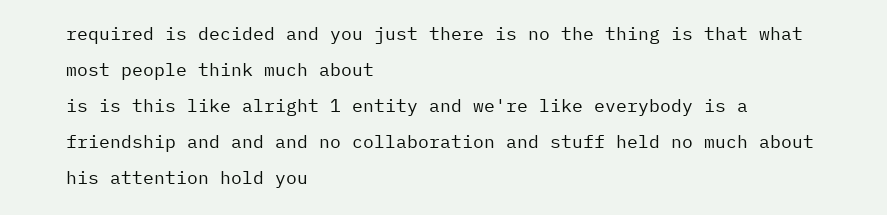required is decided and you just there is no the thing is that what most people think much about
is is this like alright 1 entity and we're like everybody is a friendship and and and no collaboration and stuff held no much about his attention hold you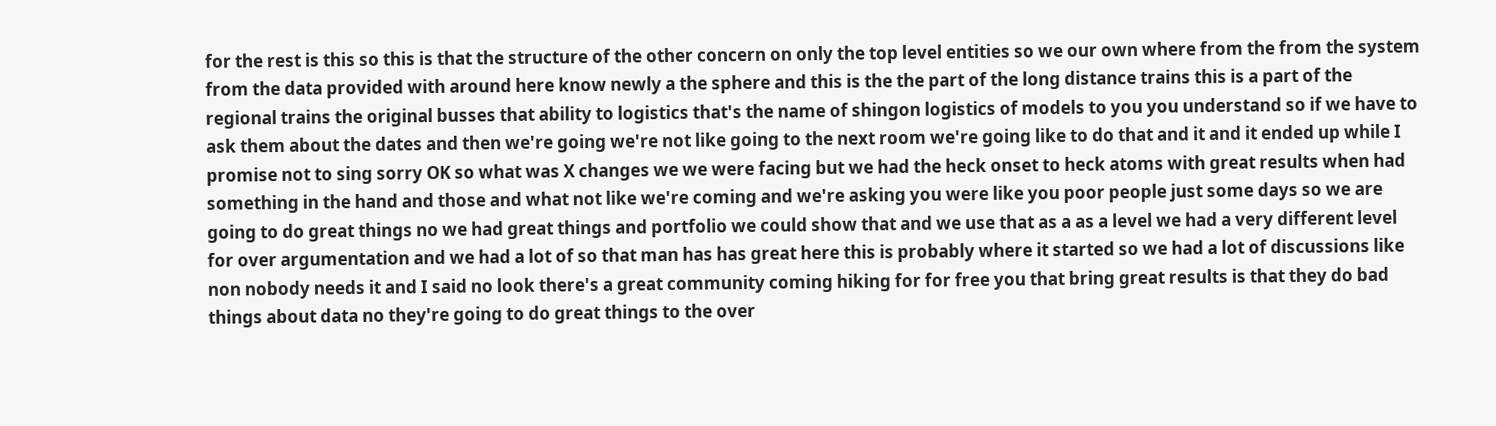for the rest is this so this is that the structure of the other concern on only the top level entities so we our own where from the from the system from the data provided with around here know newly a the sphere and this is the the part of the long distance trains this is a part of the regional trains the original busses that ability to logistics that's the name of shingon logistics of models to you you understand so if we have to ask them about the dates and then we're going we're not like going to the next room we're going like to do that and it and it ended up while I promise not to sing sorry OK so what was X changes we we were facing but we had the heck onset to heck atoms with great results when had something in the hand and those and what not like we're coming and we're asking you were like you poor people just some days so we are going to do great things no we had great things and portfolio we could show that and we use that as a as a level we had a very different level for over argumentation and we had a lot of so that man has has great here this is probably where it started so we had a lot of discussions like non nobody needs it and I said no look there's a great community coming hiking for for free you that bring great results is that they do bad things about data no they're going to do great things to the over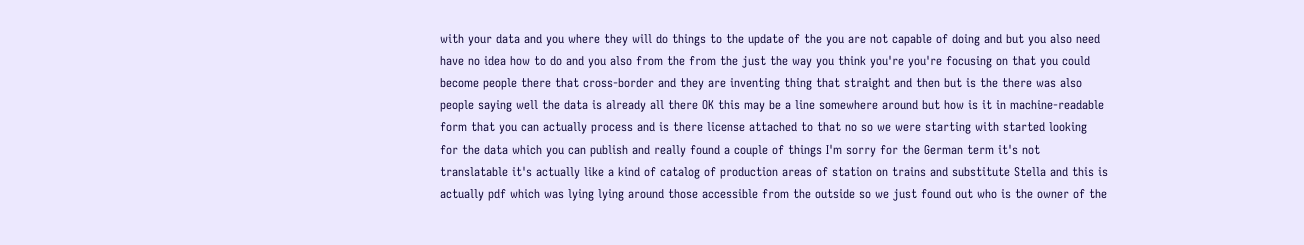with your data and you where they will do things to the update of the you are not capable of doing and but you also need have no idea how to do and you also from the from the just the way you think you're you're focusing on that you could become people there that cross-border and they are inventing thing that straight and then but is the there was also people saying well the data is already all there OK this may be a line somewhere around but how is it in machine-readable form that you can actually process and is there license attached to that no so we were starting with started looking
for the data which you can publish and really found a couple of things I'm sorry for the German term it's not translatable it's actually like a kind of catalog of production areas of station on trains and substitute Stella and this is actually pdf which was lying lying around those accessible from the outside so we just found out who is the owner of the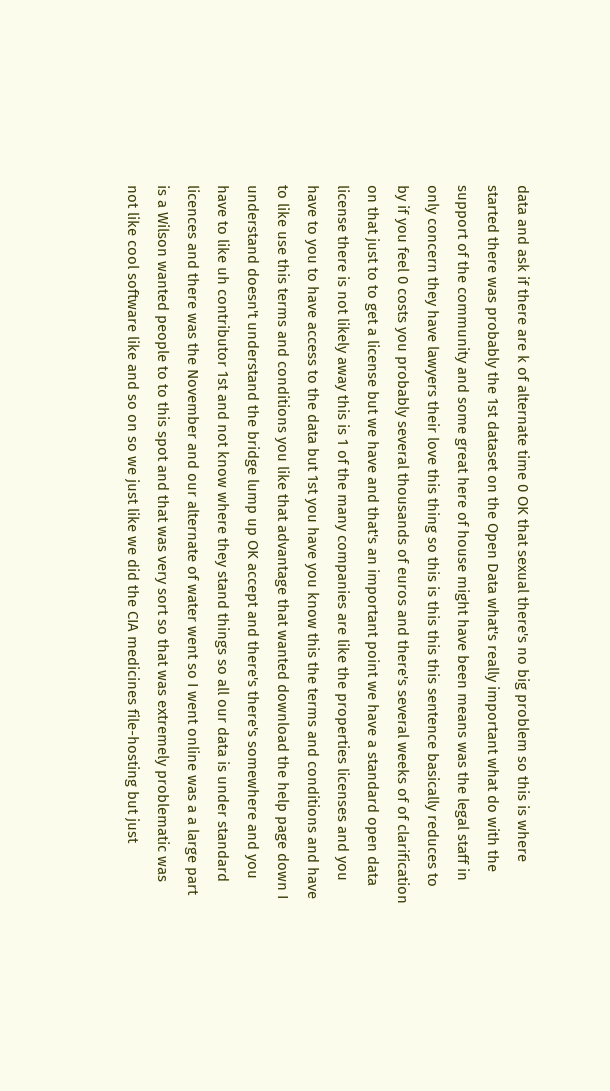data and ask if there are k of alternate time 0 OK that sexual there's no big problem so this is where started there was probably the 1st dataset on the Open Data what's really important what do with the support of the community and some great here of house might have been means was the legal staff in only concern they have lawyers their love this thing so this is this this this sentence basically reduces to by if you feel 0 costs you probably several thousands of euros and there's several weeks of of clarification on that just to to get a license but we have and that's an important point we have a standard open data license there is not likely away this is 1 of the many companies are like the properties licenses and you have to you to have access to the data but 1st you have you know this the terms and conditions and have to like use this terms and conditions you like that advantage that wanted download the help page down I understand doesn't understand the bridge lump up OK accept and there's there's somewhere and you have to like uh contributor 1st and not know where they stand things so all our data is under standard licences and there was the November and our alternate of water went so I went online was a a large part is a Wilson wanted people to to this spot and that was very sort so that was extremely problematic was not like cool software like and so on so we just like we did the CIA medicines file-hosting but just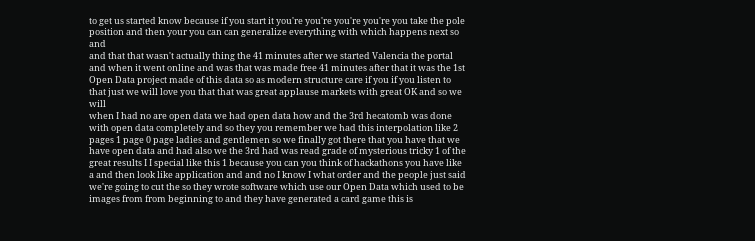to get us started know because if you start it you're you're you're you're you take the pole position and then your you can can generalize everything with which happens next so and
and that that wasn't actually thing the 41 minutes after we started Valencia the portal and when it went online and was that was made free 41 minutes after that it was the 1st Open Data project made of this data so as modern structure care if you if you listen to that just we will love you that that was great applause markets with great OK and so we will
when I had no are open data we had open data how and the 3rd hecatomb was done with open data completely and so they you remember we had this interpolation like 2 pages 1 page 0 page ladies and gentlemen so we finally got there that you have that we
have open data and had also we the 3rd had was read grade of mysterious tricky 1 of the great results I I special like this 1 because you can you think of hackathons you have like a and then look like application and and no I know I what order and the people just said we're going to cut the so they wrote software which use our Open Data which used to be images from from beginning to and they have generated a card game this is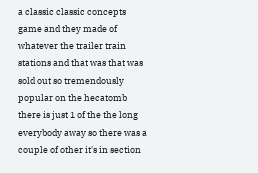a classic classic concepts game and they made of whatever the trailer train stations and that was that was sold out so tremendously popular on the hecatomb there is just 1 of the the long everybody away so there was a couple of other it's in section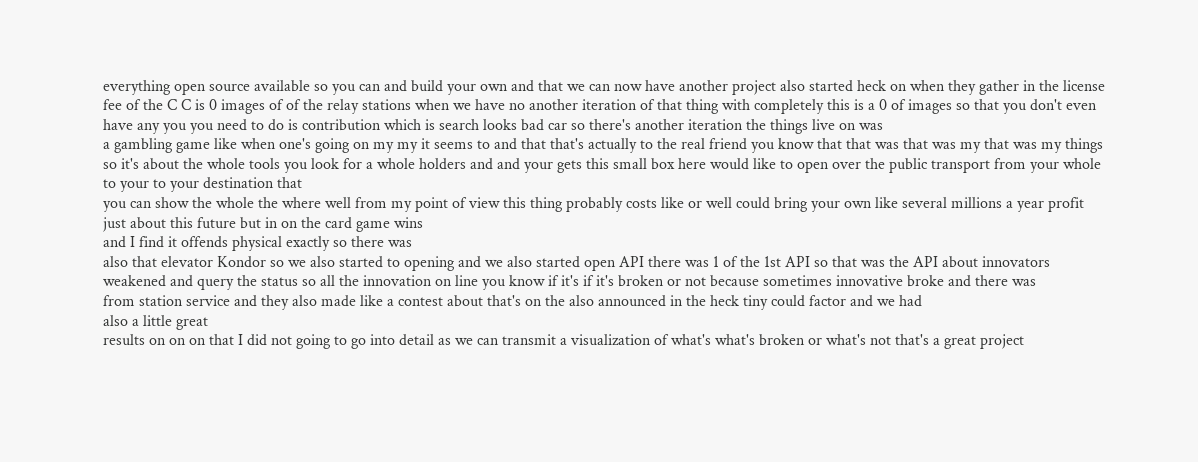everything open source available so you can and build your own and that we can now have another project also started heck on when they gather in the license fee of the C C is 0 images of of the relay stations when we have no another iteration of that thing with completely this is a 0 of images so that you don't even have any you you need to do is contribution which is search looks bad car so there's another iteration the things live on was
a gambling game like when one's going on my my it seems to and that that's actually to the real friend you know that that was that was my that was my things so it's about the whole tools you look for a whole holders and and your gets this small box here would like to open over the public transport from your whole to your to your destination that
you can show the whole the where well from my point of view this thing probably costs like or well could bring your own like several millions a year profit just about this future but in on the card game wins
and I find it offends physical exactly so there was
also that elevator Kondor so we also started to opening and we also started open API there was 1 of the 1st API so that was the API about innovators weakened and query the status so all the innovation on line you know if it's if it's broken or not because sometimes innovative broke and there was
from station service and they also made like a contest about that's on the also announced in the heck tiny could factor and we had
also a little great
results on on on that I did not going to go into detail as we can transmit a visualization of what's what's broken or what's not that's a great project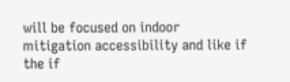will be focused on indoor mitigation accessibility and like if the if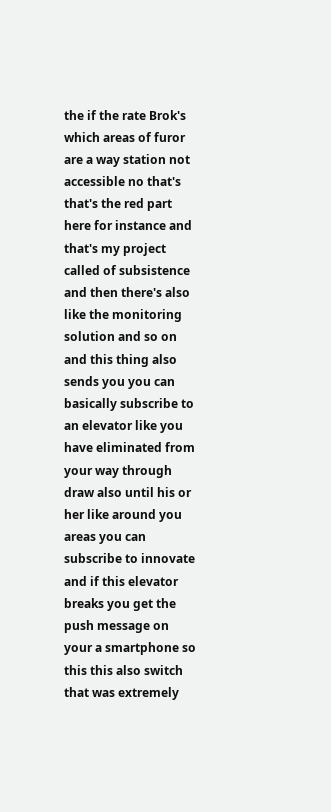the if the rate Brok's which areas of furor are a way station not accessible no that's that's the red part here for instance and that's my project called of subsistence and then there's also like the monitoring solution and so on and this thing also sends you you can basically subscribe to an elevator like you have eliminated from your way through draw also until his or her like around you areas you can subscribe to innovate and if this elevator breaks you get the push message on your a smartphone so this this also switch that was extremely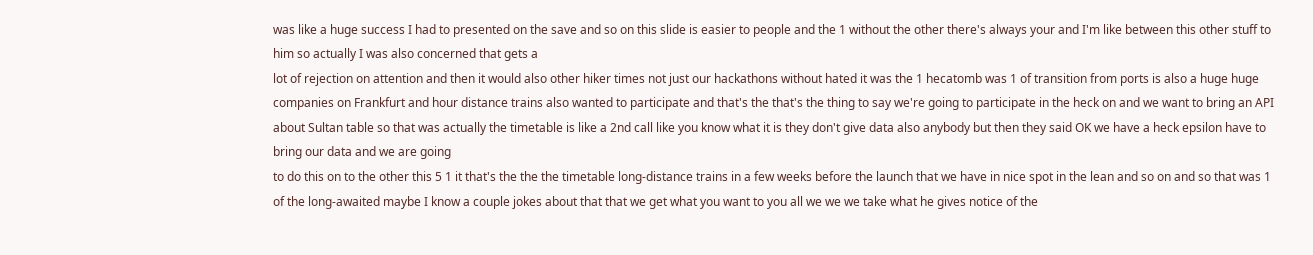was like a huge success I had to presented on the save and so on this slide is easier to people and the 1 without the other there's always your and I'm like between this other stuff to him so actually I was also concerned that gets a
lot of rejection on attention and then it would also other hiker times not just our hackathons without hated it was the 1 hecatomb was 1 of transition from ports is also a huge huge companies on Frankfurt and hour distance trains also wanted to participate and that's the that's the thing to say we're going to participate in the heck on and we want to bring an API about Sultan table so that was actually the timetable is like a 2nd call like you know what it is they don't give data also anybody but then they said OK we have a heck epsilon have to bring our data and we are going
to do this on to the other this 5 1 it that's the the the timetable long-distance trains in a few weeks before the launch that we have in nice spot in the lean and so on and so that was 1 of the long-awaited maybe I know a couple jokes about that that we get what you want to you all we we we take what he gives notice of the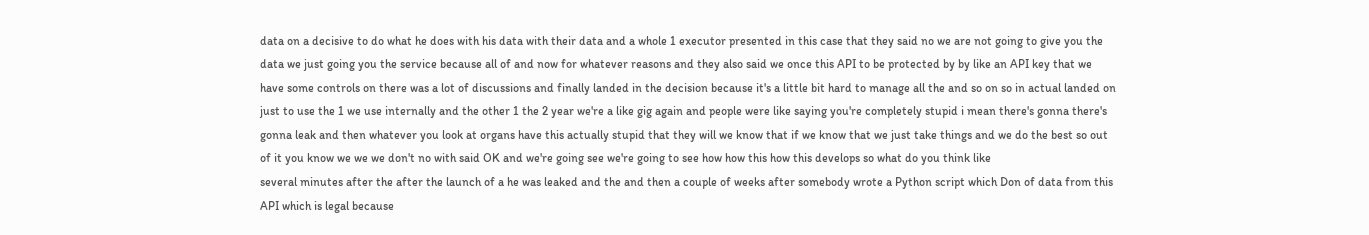data on a decisive to do what he does with his data with their data and a whole 1 executor presented in this case that they said no we are not going to give you the data we just going you the service because all of and now for whatever reasons and they also said we once this API to be protected by by like an API key that we have some controls on there was a lot of discussions and finally landed in the decision because it's a little bit hard to manage all the and so on so in actual landed on just to use the 1 we use internally and the other 1 the 2 year we're a like gig again and people were like saying you're completely stupid i mean there's gonna there's gonna leak and then whatever you look at organs have this actually stupid that they will we know that if we know that we just take things and we do the best so out of it you know we we we don't no with said OK and we're going see we're going to see how how this how this develops so what do you think like
several minutes after the after the launch of a he was leaked and the and then a couple of weeks after somebody wrote a Python script which Don of data from this API which is legal because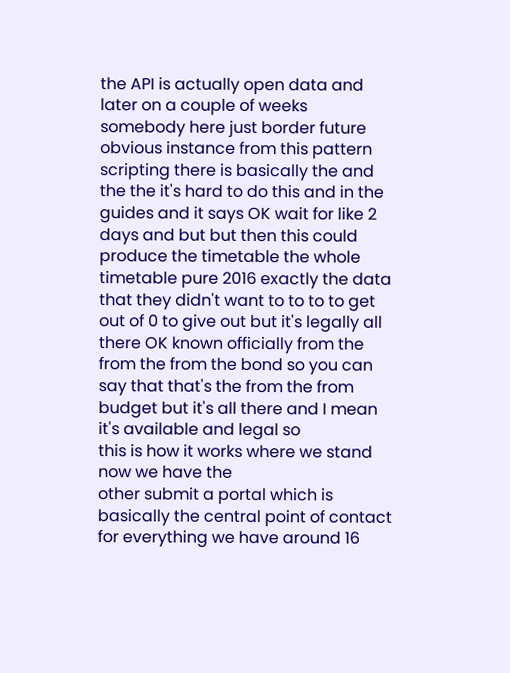the API is actually open data and later on a couple of weeks somebody here just border future obvious instance from this pattern scripting there is basically the and the the it's hard to do this and in the guides and it says OK wait for like 2 days and but but then this could produce the timetable the whole timetable pure 2016 exactly the data that they didn't want to to to to get out of 0 to give out but it's legally all there OK known officially from the from the from the bond so you can say that that's the from the from budget but it's all there and I mean it's available and legal so
this is how it works where we stand now we have the
other submit a portal which is basically the central point of contact for everything we have around 16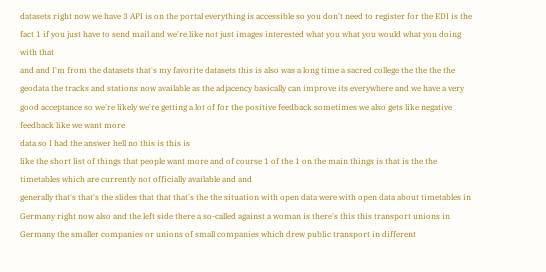datasets right now we have 3 API is on the portal everything is accessible so you don't need to register for the EDI is the fact 1 if you just have to send mail and we're like not just images interested what you what you would what you doing with that
and and I'm from the datasets that's my favorite datasets this is also was a long time a sacred college the the the the geodata the tracks and stations now available as the adjacency basically can improve its everywhere and we have a very good acceptance so we're likely we're getting a lot of for the positive feedback sometimes we also gets like negative feedback like we want more
data so I had the answer hell no this is this is
like the short list of things that people want more and of course 1 of the 1 on the main things is that is the the timetables which are currently not officially available and and
generally that's that's the slides that that that's the the situation with open data were with open data about timetables in Germany right now also and the left side there a so-called against a woman is there's this this transport unions in Germany the smaller companies or unions of small companies which drew public transport in different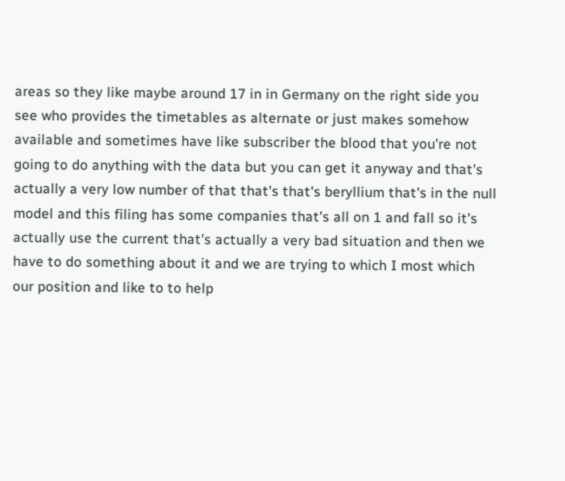areas so they like maybe around 17 in in Germany on the right side you see who provides the timetables as alternate or just makes somehow available and sometimes have like subscriber the blood that you're not going to do anything with the data but you can get it anyway and that's actually a very low number of that that's that's beryllium that's in the null model and this filing has some companies that's all on 1 and fall so it's actually use the current that's actually a very bad situation and then we have to do something about it and we are trying to which I most which our position and like to to help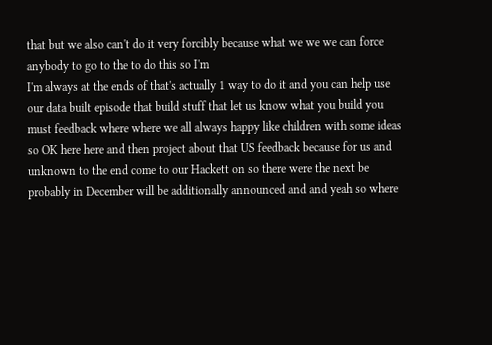that but we also can't do it very forcibly because what we we we can force anybody to go to the to do this so I'm
I'm always at the ends of that's actually 1 way to do it and you can help use our data built episode that build stuff that let us know what you build you must feedback where where we all always happy like children with some ideas so OK here here and then project about that US feedback because for us and unknown to the end come to our Hackett on so there were the next be probably in December will be additionally announced and and yeah so where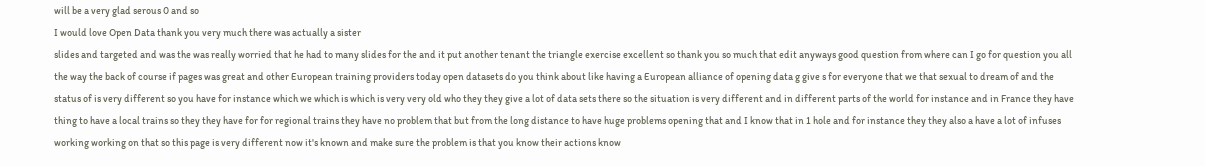will be a very glad serous 0 and so
I would love Open Data thank you very much there was actually a sister
slides and targeted and was the was really worried that he had to many slides for the and it put another tenant the triangle exercise excellent so thank you so much that edit anyways good question from where can I go for question you all the way the back of course if pages was great and other European training providers today open datasets do you think about like having a European alliance of opening data g give s for everyone that we that sexual to dream of and the status of is very different so you have for instance which we which is which is very very old who they they give a lot of data sets there so the situation is very different and in different parts of the world for instance and in France they have thing to have a local trains so they they have for for regional trains they have no problem that but from the long distance to have huge problems opening that and I know that in 1 hole and for instance they they also a have a lot of infuses working working on that so this page is very different now it's known and make sure the problem is that you know their actions know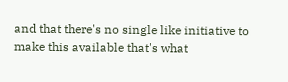and that there's no single like initiative to make this available that's what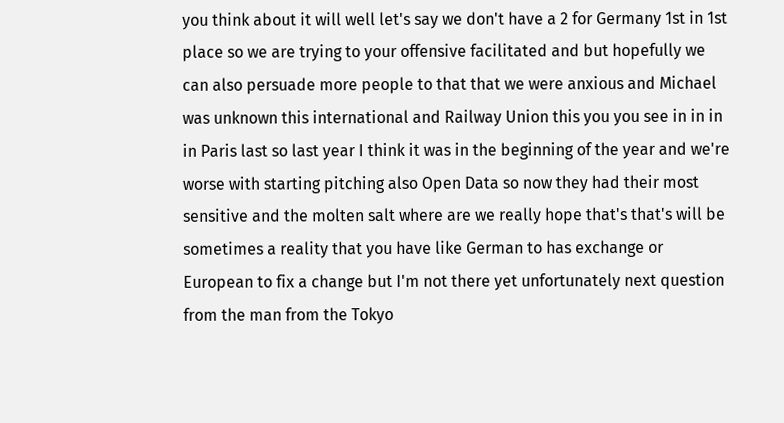you think about it will well let's say we don't have a 2 for Germany 1st in 1st place so we are trying to your offensive facilitated and but hopefully we can also persuade more people to that that we were anxious and Michael was unknown this international and Railway Union this you you see in in in in Paris last so last year I think it was in the beginning of the year and we're worse with starting pitching also Open Data so now they had their most sensitive and the molten salt where are we really hope that's that's will be sometimes a reality that you have like German to has exchange or European to fix a change but I'm not there yet unfortunately next question from the man from the Tokyo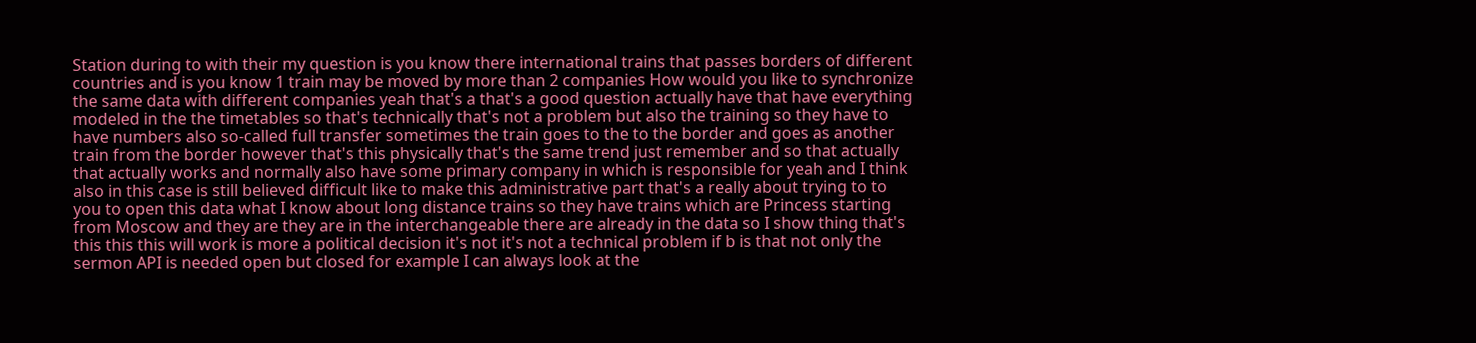Station during to with their my question is you know there international trains that passes borders of different countries and is you know 1 train may be moved by more than 2 companies How would you like to synchronize the same data with different companies yeah that's a that's a good question actually have that have everything modeled in the the timetables so that's technically that's not a problem but also the training so they have to have numbers also so-called full transfer sometimes the train goes to the to the border and goes as another train from the border however that's this physically that's the same trend just remember and so that actually that actually works and normally also have some primary company in which is responsible for yeah and I think also in this case is still believed difficult like to make this administrative part that's a really about trying to to you to open this data what I know about long distance trains so they have trains which are Princess starting from Moscow and they are they are in the interchangeable there are already in the data so I show thing that's this this this will work is more a political decision it's not it's not a technical problem if b is that not only the sermon API is needed open but closed for example I can always look at the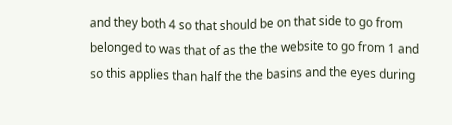and they both 4 so that should be on that side to go from belonged to was that of as the the website to go from 1 and so this applies than half the the basins and the eyes during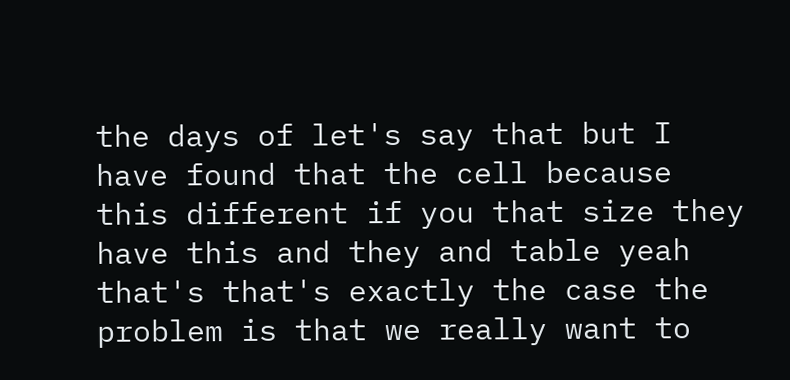the days of let's say that but I have found that the cell because this different if you that size they have this and they and table yeah that's that's exactly the case the problem is that we really want to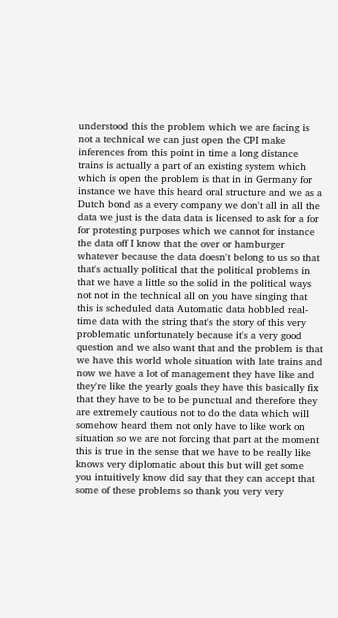understood this the problem which we are facing is not a technical we can just open the CPI make inferences from this point in time a long distance trains is actually a part of an existing system which which is open the problem is that in in Germany for instance we have this heard oral structure and we as a Dutch bond as a every company we don't all in all the data we just is the data data is licensed to ask for a for for protesting purposes which we cannot for instance the data off I know that the over or hamburger whatever because the data doesn't belong to us so that that's actually political that the political problems in that we have a little so the solid in the political ways not not in the technical all on you have singing that this is scheduled data Automatic data hobbled real-time data with the string that's the story of this very problematic unfortunately because it's a very good question and we also want that and the problem is that we have this world whole situation with late trains and now we have a lot of management they have like and they're like the yearly goals they have this basically fix that they have to be to be punctual and therefore they are extremely cautious not to do the data which will somehow heard them not only have to like work on situation so we are not forcing that part at the moment this is true in the sense that we have to be really like knows very diplomatic about this but will get some you intuitively know did say that they can accept that some of these problems so thank you very very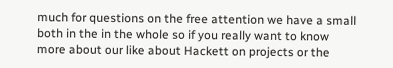much for questions on the free attention we have a small both in the in the whole so if you really want to know more about our like about Hackett on projects or the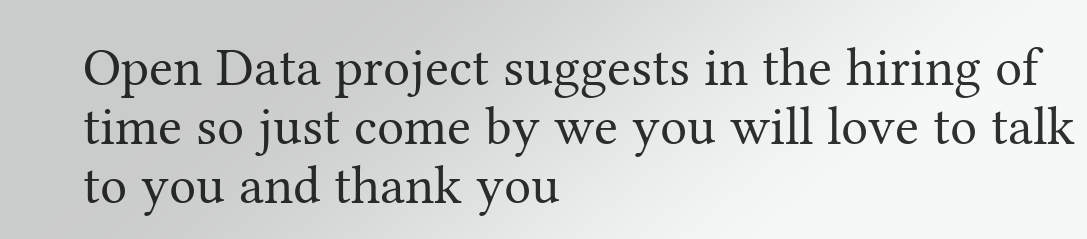Open Data project suggests in the hiring of time so just come by we you will love to talk to you and thank you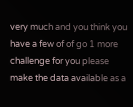very much and you think you have a few of of go 1 more challenge for you please make the data available as a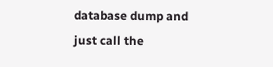database dump and just call the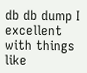db db dump I excellent with things like